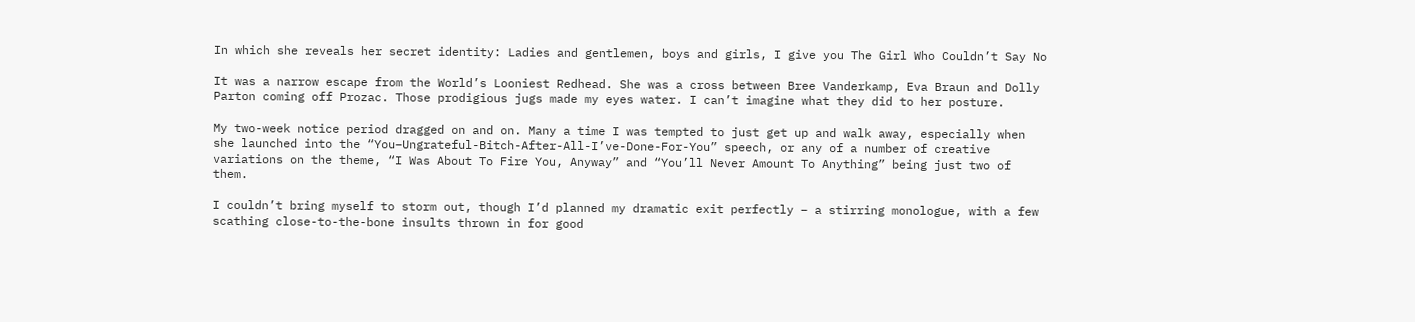In which she reveals her secret identity: Ladies and gentlemen, boys and girls, I give you The Girl Who Couldn’t Say No

It was a narrow escape from the World’s Looniest Redhead. She was a cross between Bree Vanderkamp, Eva Braun and Dolly Parton coming off Prozac. Those prodigious jugs made my eyes water. I can’t imagine what they did to her posture.

My two-week notice period dragged on and on. Many a time I was tempted to just get up and walk away, especially when she launched into the “You–Ungrateful-Bitch-After-All-I’ve-Done-For-You” speech, or any of a number of creative variations on the theme, “I Was About To Fire You, Anyway” and “You’ll Never Amount To Anything” being just two of them.

I couldn’t bring myself to storm out, though I’d planned my dramatic exit perfectly – a stirring monologue, with a few scathing close-to-the-bone insults thrown in for good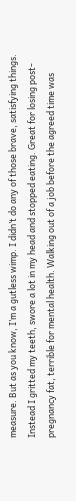measure. But as you know, I’m a gutless wimp. I didn’t do any of those brave, satisfying things. Instead I gritted my teeth, swore a lot in my head and stopped eating. Great for losing post-pregnancy fat, terrible for mental health. Walking out of a job before the agreed time was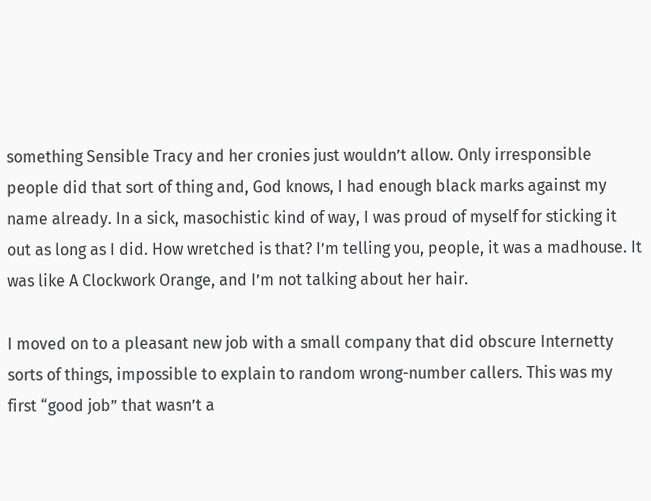something Sensible Tracy and her cronies just wouldn’t allow. Only irresponsible people did that sort of thing and, God knows, I had enough black marks against my name already. In a sick, masochistic kind of way, I was proud of myself for sticking it out as long as I did. How wretched is that? I’m telling you, people, it was a madhouse. It was like A Clockwork Orange, and I’m not talking about her hair.

I moved on to a pleasant new job with a small company that did obscure Internetty sorts of things, impossible to explain to random wrong-number callers. This was my first “good job” that wasn’t a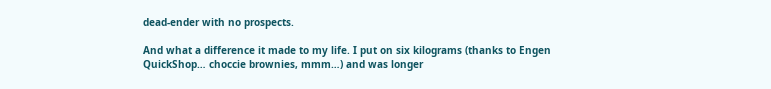dead-ender with no prospects.

And what a difference it made to my life. I put on six kilograms (thanks to Engen QuickShop… choccie brownies, mmm…) and was longer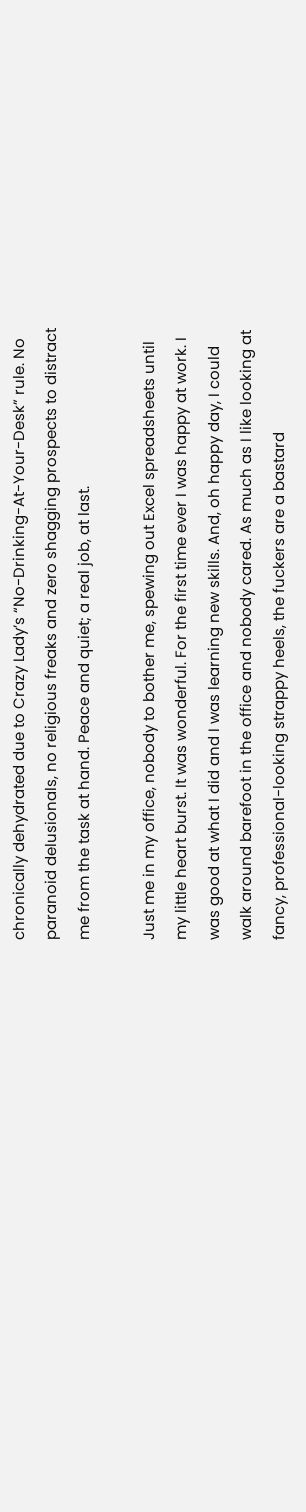chronically dehydrated due to Crazy Lady’s “No-Drinking-At-Your-Desk” rule. No paranoid delusionals, no religious freaks and zero shagging prospects to distract me from the task at hand. Peace and quiet; a real job, at last.

Just me in my office, nobody to bother me, spewing out Excel spreadsheets until my little heart burst. It was wonderful. For the first time ever I was happy at work. I was good at what I did and I was learning new skills. And, oh happy day, I could walk around barefoot in the office and nobody cared. As much as I like looking at fancy, professional-looking strappy heels, the fuckers are a bastard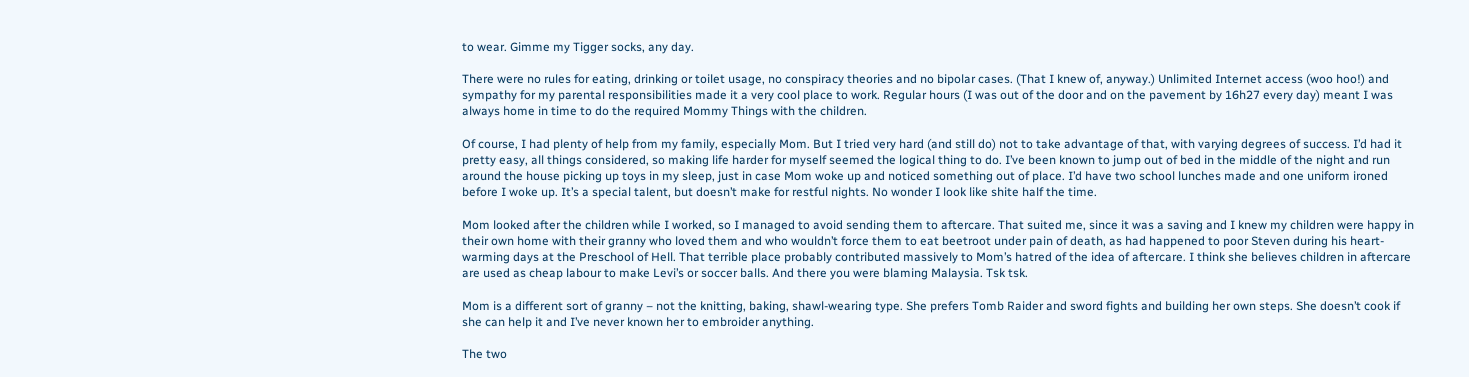to wear. Gimme my Tigger socks, any day.

There were no rules for eating, drinking or toilet usage, no conspiracy theories and no bipolar cases. (That I knew of, anyway.) Unlimited Internet access (woo hoo!) and sympathy for my parental responsibilities made it a very cool place to work. Regular hours (I was out of the door and on the pavement by 16h27 every day) meant I was always home in time to do the required Mommy Things with the children.

Of course, I had plenty of help from my family, especially Mom. But I tried very hard (and still do) not to take advantage of that, with varying degrees of success. I’d had it pretty easy, all things considered, so making life harder for myself seemed the logical thing to do. I’ve been known to jump out of bed in the middle of the night and run around the house picking up toys in my sleep, just in case Mom woke up and noticed something out of place. I’d have two school lunches made and one uniform ironed before I woke up. It’s a special talent, but doesn’t make for restful nights. No wonder I look like shite half the time.

Mom looked after the children while I worked, so I managed to avoid sending them to aftercare. That suited me, since it was a saving and I knew my children were happy in their own home with their granny who loved them and who wouldn’t force them to eat beetroot under pain of death, as had happened to poor Steven during his heart-warming days at the Preschool of Hell. That terrible place probably contributed massively to Mom’s hatred of the idea of aftercare. I think she believes children in aftercare are used as cheap labour to make Levi’s or soccer balls. And there you were blaming Malaysia. Tsk tsk.

Mom is a different sort of granny – not the knitting, baking, shawl-wearing type. She prefers Tomb Raider and sword fights and building her own steps. She doesn’t cook if she can help it and I’ve never known her to embroider anything.

The two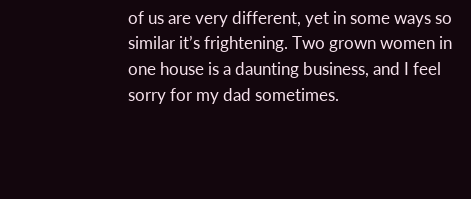of us are very different, yet in some ways so similar it’s frightening. Two grown women in one house is a daunting business, and I feel sorry for my dad sometimes.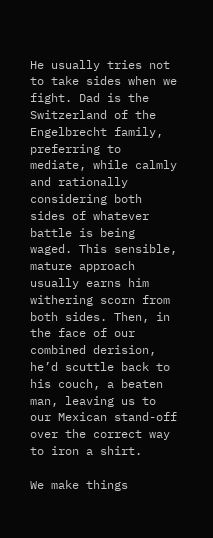He usually tries not to take sides when we fight. Dad is the Switzerland of the Engelbrecht family, preferring to mediate, while calmly and rationally considering both sides of whatever battle is being waged. This sensible, mature approach usually earns him withering scorn from both sides. Then, in the face of our combined derision, he’d scuttle back to his couch, a beaten man, leaving us to our Mexican stand-off over the correct way to iron a shirt.

We make things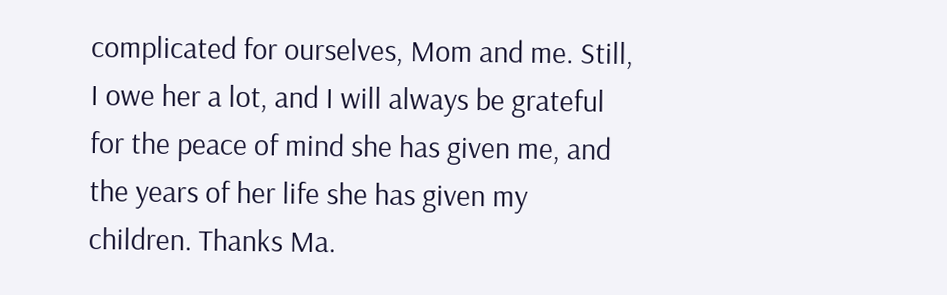complicated for ourselves, Mom and me. Still, I owe her a lot, and I will always be grateful for the peace of mind she has given me, and the years of her life she has given my children. Thanks Ma.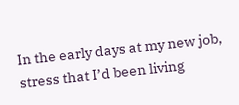In the early days at my new job, stress that I’d been living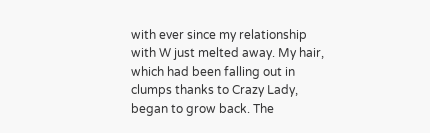with ever since my relationship with W just melted away. My hair, which had been falling out in clumps thanks to Crazy Lady, began to grow back. The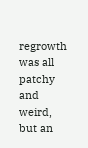regrowth was all patchy and weird, but an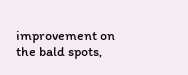improvement on the bald spots,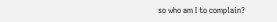so who am I to complain?